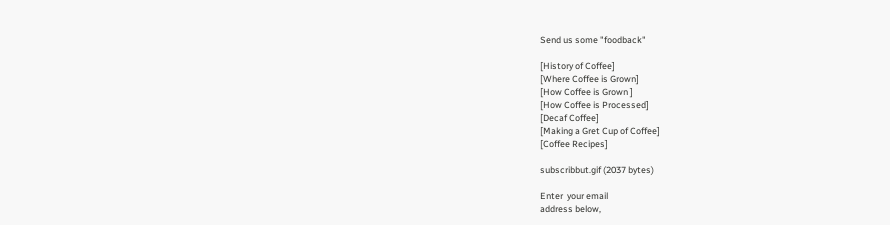Send us some "foodback"

[History of Coffee]
[Where Coffee is Grown]
[How Coffee is Grown ]
[How Coffee is Processed]
[Decaf Coffee]
[Making a Gret Cup of Coffee]
[Coffee Recipes]

subscribbut.gif (2037 bytes)

Enter  your email
address below,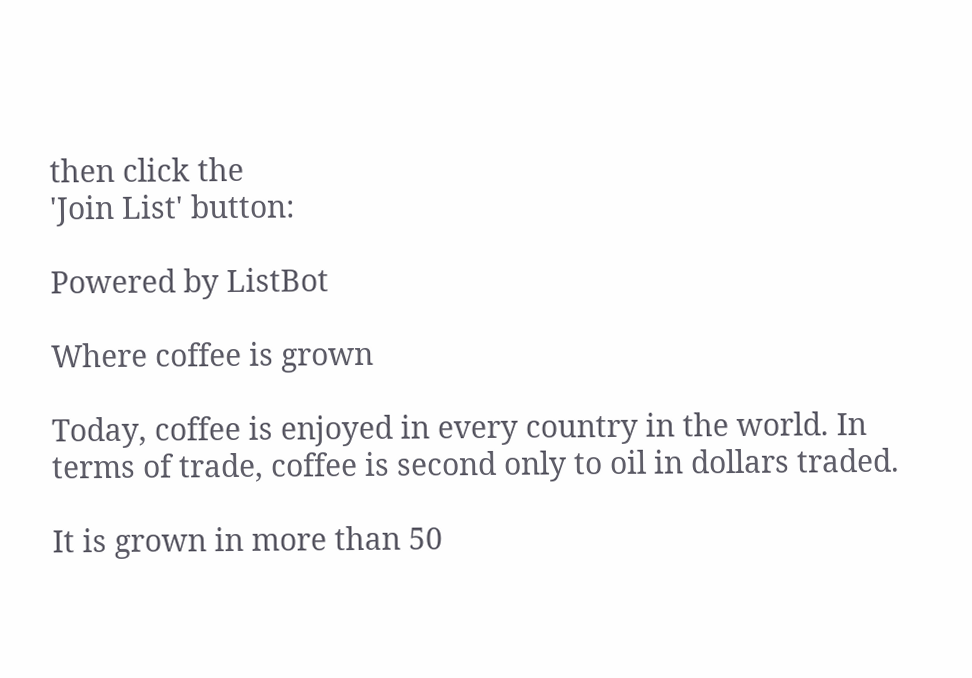then click the
'Join List' button:

Powered by ListBot

Where coffee is grown

Today, coffee is enjoyed in every country in the world. In terms of trade, coffee is second only to oil in dollars traded.

It is grown in more than 50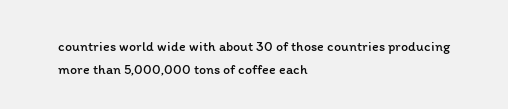countries world wide with about 30 of those countries producing more than 5,000,000 tons of coffee each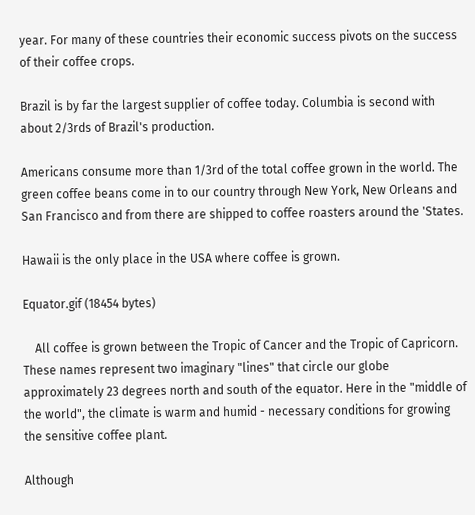year. For many of these countries their economic success pivots on the success of their coffee crops.

Brazil is by far the largest supplier of coffee today. Columbia is second with about 2/3rds of Brazil's production.

Americans consume more than 1/3rd of the total coffee grown in the world. The green coffee beans come in to our country through New York, New Orleans and San Francisco and from there are shipped to coffee roasters around the 'States.

Hawaii is the only place in the USA where coffee is grown.

Equator.gif (18454 bytes)

    All coffee is grown between the Tropic of Cancer and the Tropic of Capricorn. These names represent two imaginary "lines" that circle our globe approximately 23 degrees north and south of the equator. Here in the "middle of the world", the climate is warm and humid - necessary conditions for growing the sensitive coffee plant.

Although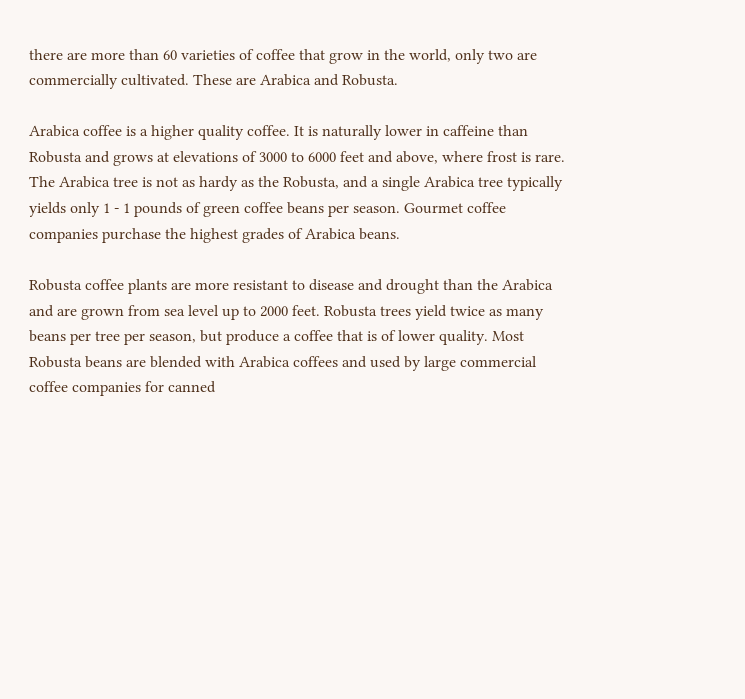there are more than 60 varieties of coffee that grow in the world, only two are commercially cultivated. These are Arabica and Robusta.

Arabica coffee is a higher quality coffee. It is naturally lower in caffeine than Robusta and grows at elevations of 3000 to 6000 feet and above, where frost is rare. The Arabica tree is not as hardy as the Robusta, and a single Arabica tree typically yields only 1 - 1 pounds of green coffee beans per season. Gourmet coffee companies purchase the highest grades of Arabica beans.

Robusta coffee plants are more resistant to disease and drought than the Arabica and are grown from sea level up to 2000 feet. Robusta trees yield twice as many beans per tree per season, but produce a coffee that is of lower quality. Most Robusta beans are blended with Arabica coffees and used by large commercial coffee companies for canned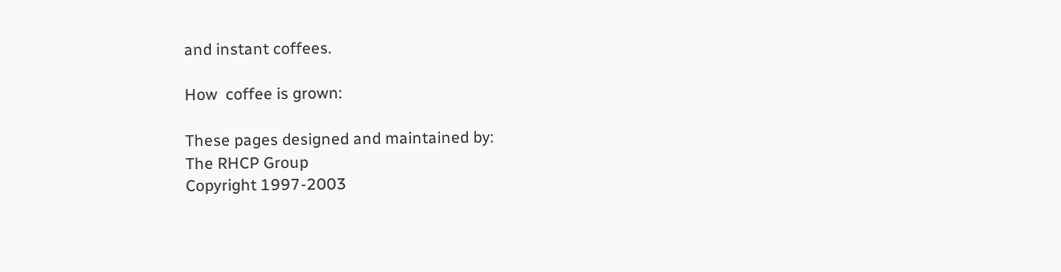and instant coffees.

How  coffee is grown:

These pages designed and maintained by:
The RHCP Group
Copyright 1997-2003